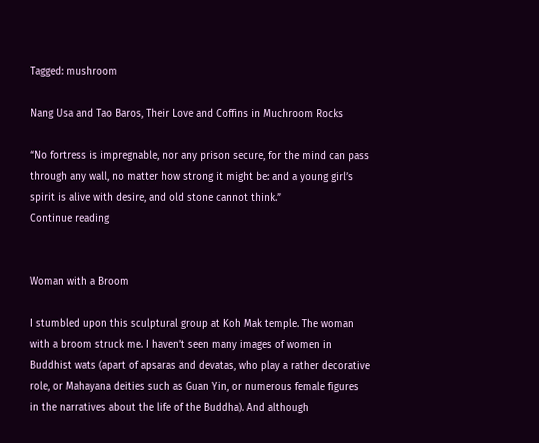Tagged: mushroom

Nang Usa and Tao Baros, Their Love and Coffins in Muchroom Rocks

“No fortress is impregnable, nor any prison secure, for the mind can pass through any wall, no matter how strong it might be: and a young girl’s spirit is alive with desire, and old stone cannot think.”
Continue reading


Woman with a Broom

I stumbled upon this sculptural group at Koh Mak temple. The woman with a broom struck me. I haven’t seen many images of women in Buddhist wats (apart of apsaras and devatas, who play a rather decorative role, or Mahayana deities such as Guan Yin, or numerous female figures in the narratives about the life of the Buddha). And although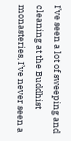I’ve seen a lot of sweeping and cleaning at the Buddhist monasteries, I’ve never seen a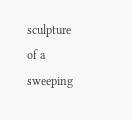sculpture of a sweeping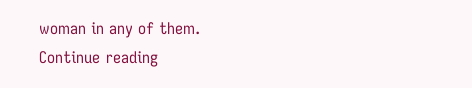woman in any of them.
Continue reading